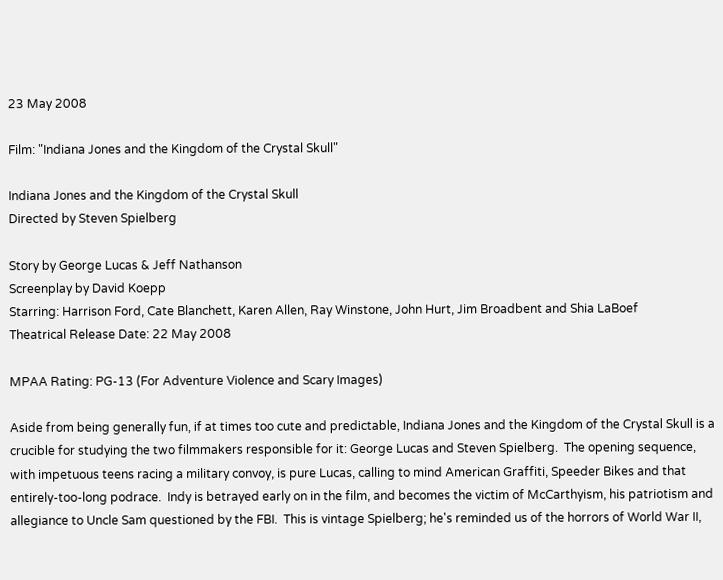23 May 2008

Film: "Indiana Jones and the Kingdom of the Crystal Skull"

Indiana Jones and the Kingdom of the Crystal Skull
Directed by Steven Spielberg

Story by George Lucas & Jeff Nathanson
Screenplay by David Koepp
Starring: Harrison Ford, Cate Blanchett, Karen Allen, Ray Winstone, John Hurt, Jim Broadbent and Shia LaBoef
Theatrical Release Date: 22 May 2008

MPAA Rating: PG-13 (For Adventure Violence and Scary Images)

Aside from being generally fun, if at times too cute and predictable, Indiana Jones and the Kingdom of the Crystal Skull is a crucible for studying the two filmmakers responsible for it: George Lucas and Steven Spielberg.  The opening sequence, with impetuous teens racing a military convoy, is pure Lucas, calling to mind American Graffiti, Speeder Bikes and that entirely-too-long podrace.  Indy is betrayed early on in the film, and becomes the victim of McCarthyism, his patriotism and allegiance to Uncle Sam questioned by the FBI.  This is vintage Spielberg; he's reminded us of the horrors of World War II,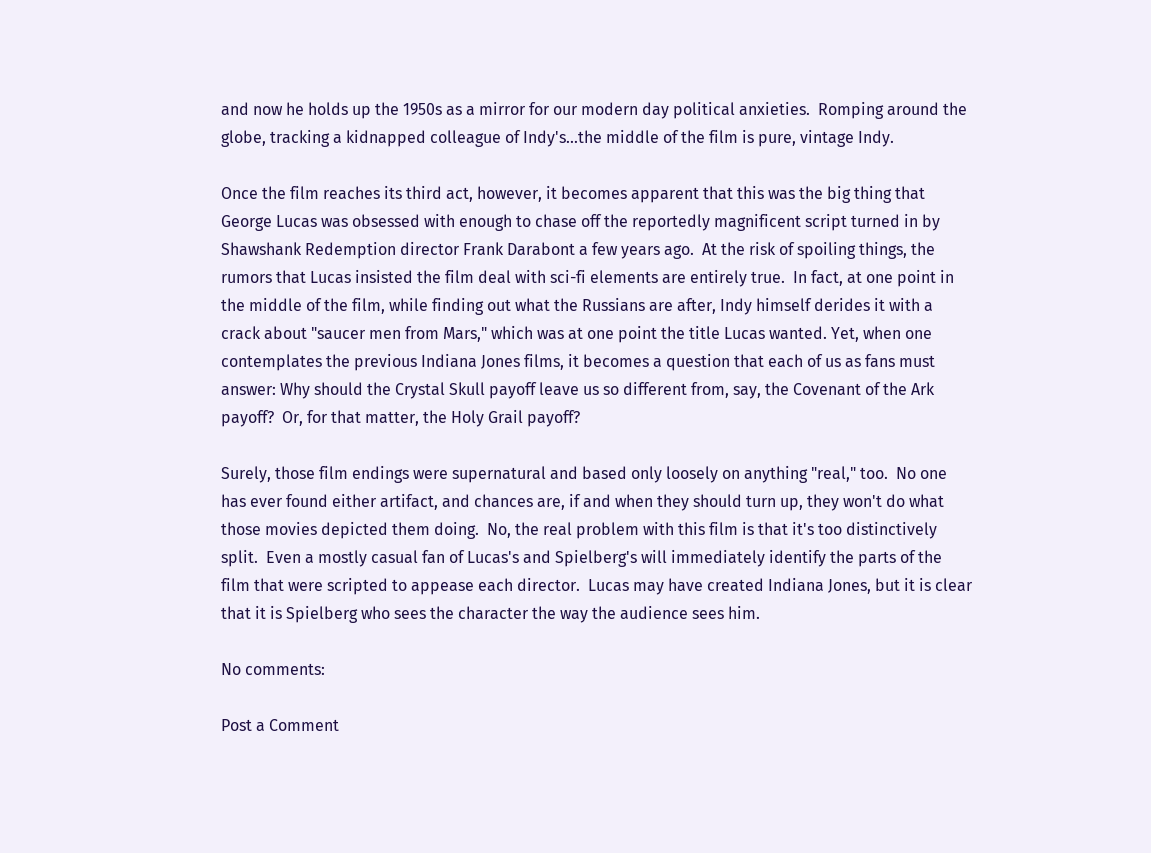and now he holds up the 1950s as a mirror for our modern day political anxieties.  Romping around the globe, tracking a kidnapped colleague of Indy's...the middle of the film is pure, vintage Indy.

Once the film reaches its third act, however, it becomes apparent that this was the big thing that George Lucas was obsessed with enough to chase off the reportedly magnificent script turned in by Shawshank Redemption director Frank Darabont a few years ago.  At the risk of spoiling things, the rumors that Lucas insisted the film deal with sci-fi elements are entirely true.  In fact, at one point in the middle of the film, while finding out what the Russians are after, Indy himself derides it with a crack about "saucer men from Mars," which was at one point the title Lucas wanted. Yet, when one contemplates the previous Indiana Jones films, it becomes a question that each of us as fans must answer: Why should the Crystal Skull payoff leave us so different from, say, the Covenant of the Ark payoff?  Or, for that matter, the Holy Grail payoff?

Surely, those film endings were supernatural and based only loosely on anything "real," too.  No one has ever found either artifact, and chances are, if and when they should turn up, they won't do what those movies depicted them doing.  No, the real problem with this film is that it's too distinctively split.  Even a mostly casual fan of Lucas's and Spielberg's will immediately identify the parts of the film that were scripted to appease each director.  Lucas may have created Indiana Jones, but it is clear that it is Spielberg who sees the character the way the audience sees him.

No comments:

Post a Comment